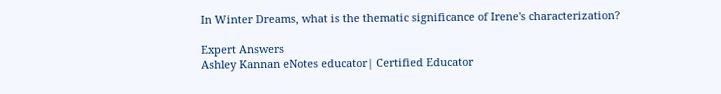In Winter Dreams, what is the thematic significance of Irene's characterization?

Expert Answers
Ashley Kannan eNotes educator| Certified Educator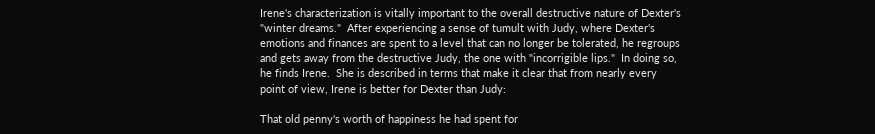Irene's characterization is vitally important to the overall destructive nature of Dexter's "winter dreams."  After experiencing a sense of tumult with Judy, where Dexter's emotions and finances are spent to a level that can no longer be tolerated, he regroups and gets away from the destructive Judy, the one with "incorrigible lips."  In doing so, he finds Irene.  She is described in terms that make it clear that from nearly every point of view, Irene is better for Dexter than Judy:

That old penny's worth of happiness he had spent for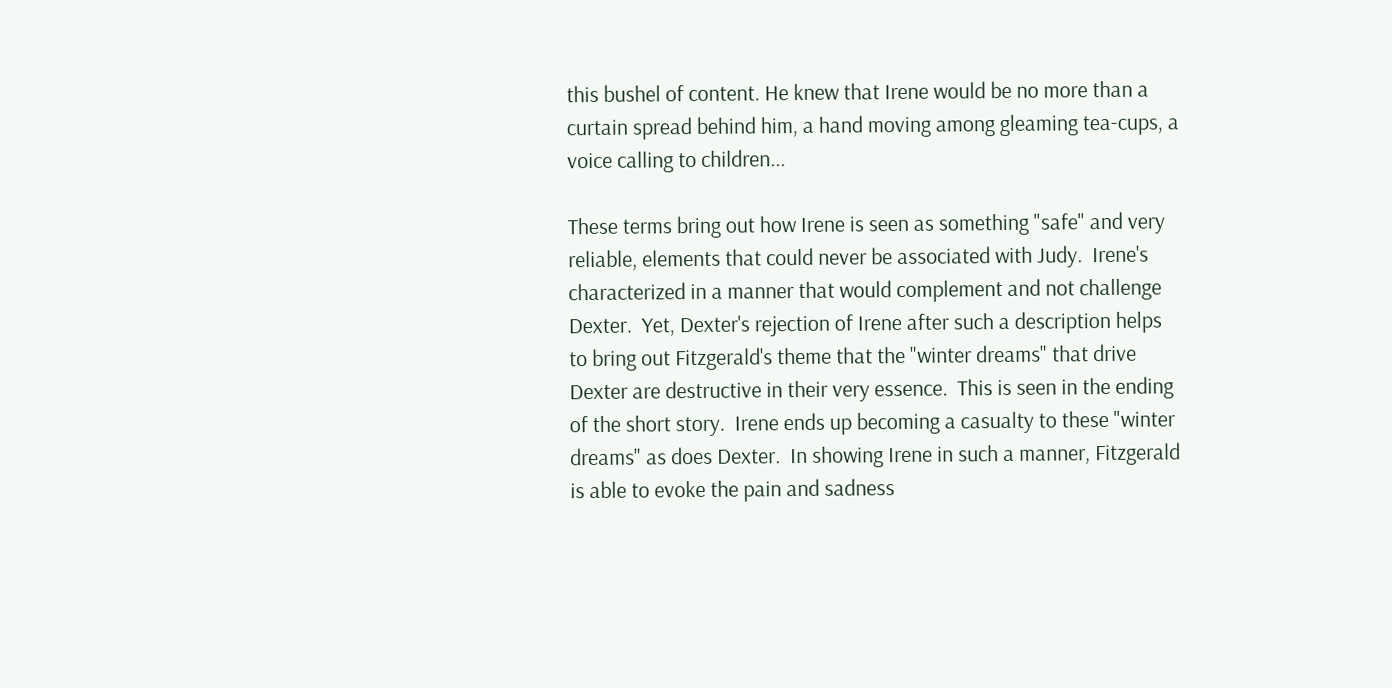this bushel of content. He knew that Irene would be no more than a curtain spread behind him, a hand moving among gleaming tea-cups, a voice calling to children...

These terms bring out how Irene is seen as something "safe" and very reliable, elements that could never be associated with Judy.  Irene's characterized in a manner that would complement and not challenge Dexter.  Yet, Dexter's rejection of Irene after such a description helps to bring out Fitzgerald's theme that the "winter dreams" that drive Dexter are destructive in their very essence.  This is seen in the ending of the short story.  Irene ends up becoming a casualty to these "winter dreams" as does Dexter.  In showing Irene in such a manner, Fitzgerald is able to evoke the pain and sadness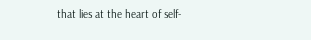that lies at the heart of self-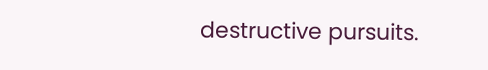destructive pursuits.